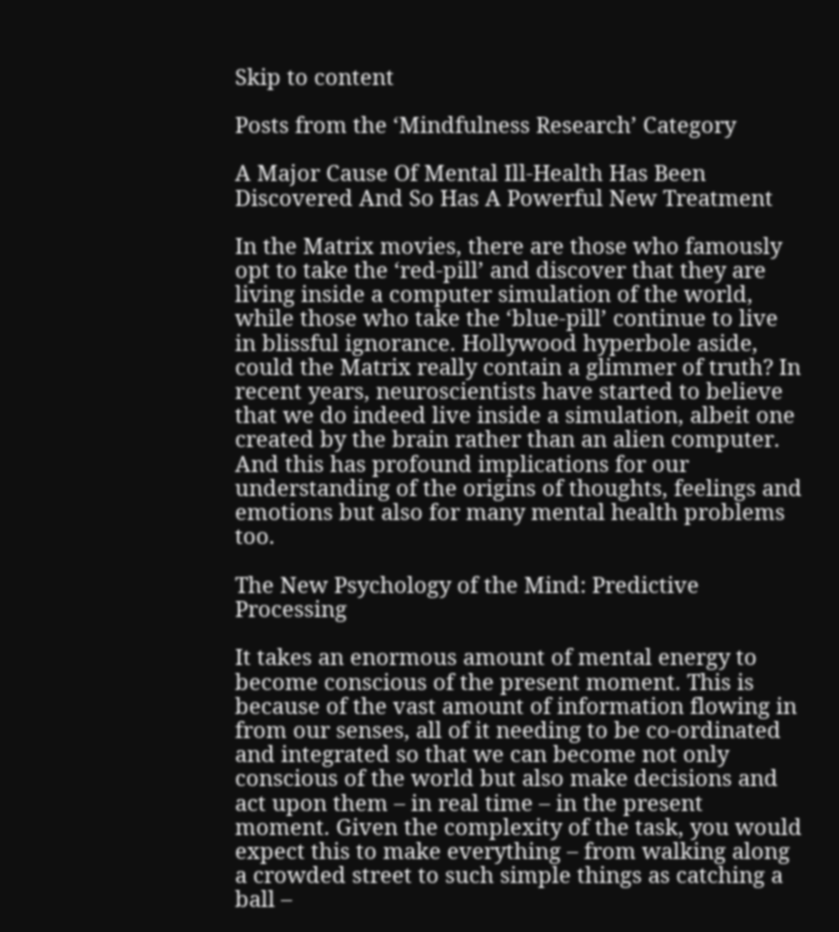Skip to content

Posts from the ‘Mindfulness Research’ Category

A Major Cause Of Mental Ill-Health Has Been Discovered And So Has A Powerful New Treatment

In the Matrix movies, there are those who famously opt to take the ‘red-pill’ and discover that they are living inside a computer simulation of the world, while those who take the ‘blue-pill’ continue to live in blissful ignorance. Hollywood hyperbole aside, could the Matrix really contain a glimmer of truth? In recent years, neuroscientists have started to believe that we do indeed live inside a simulation, albeit one created by the brain rather than an alien computer. And this has profound implications for our understanding of the origins of thoughts, feelings and emotions but also for many mental health problems too.

The New Psychology of the Mind: Predictive Processing

It takes an enormous amount of mental energy to become conscious of the present moment. This is because of the vast amount of information flowing in from our senses, all of it needing to be co-ordinated and integrated so that we can become not only conscious of the world but also make decisions and act upon them – in real time – in the present moment. Given the complexity of the task, you would expect this to make everything – from walking along a crowded street to such simple things as catching a ball –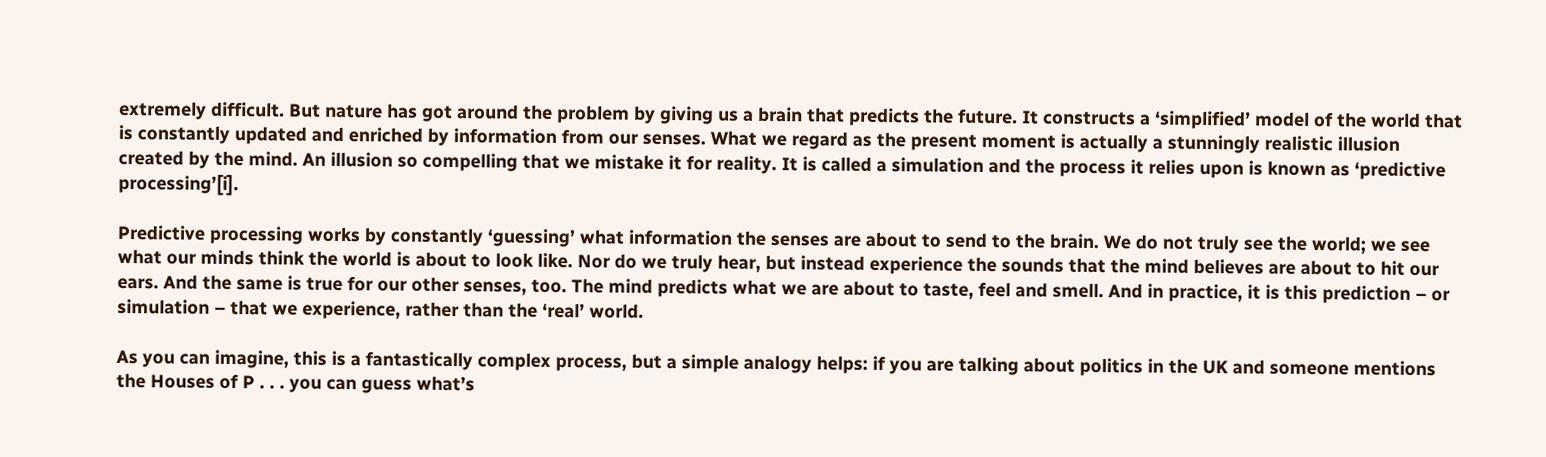extremely difficult. But nature has got around the problem by giving us a brain that predicts the future. It constructs a ‘simplified’ model of the world that is constantly updated and enriched by information from our senses. What we regard as the present moment is actually a stunningly realistic illusion created by the mind. An illusion so compelling that we mistake it for reality. It is called a simulation and the process it relies upon is known as ‘predictive processing’[i].

Predictive processing works by constantly ‘guessing’ what information the senses are about to send to the brain. We do not truly see the world; we see what our minds think the world is about to look like. Nor do we truly hear, but instead experience the sounds that the mind believes are about to hit our ears. And the same is true for our other senses, too. The mind predicts what we are about to taste, feel and smell. And in practice, it is this prediction – or simulation – that we experience, rather than the ‘real’ world.

As you can imagine, this is a fantastically complex process, but a simple analogy helps: if you are talking about politics in the UK and someone mentions the Houses of P . . . you can guess what’s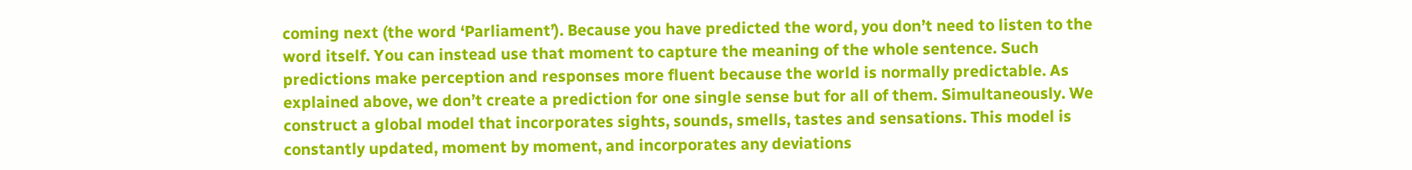coming next (the word ‘Parliament’). Because you have predicted the word, you don’t need to listen to the word itself. You can instead use that moment to capture the meaning of the whole sentence. Such predictions make perception and responses more fluent because the world is normally predictable. As explained above, we don’t create a prediction for one single sense but for all of them. Simultaneously. We construct a global model that incorporates sights, sounds, smells, tastes and sensations. This model is constantly updated, moment by moment, and incorporates any deviations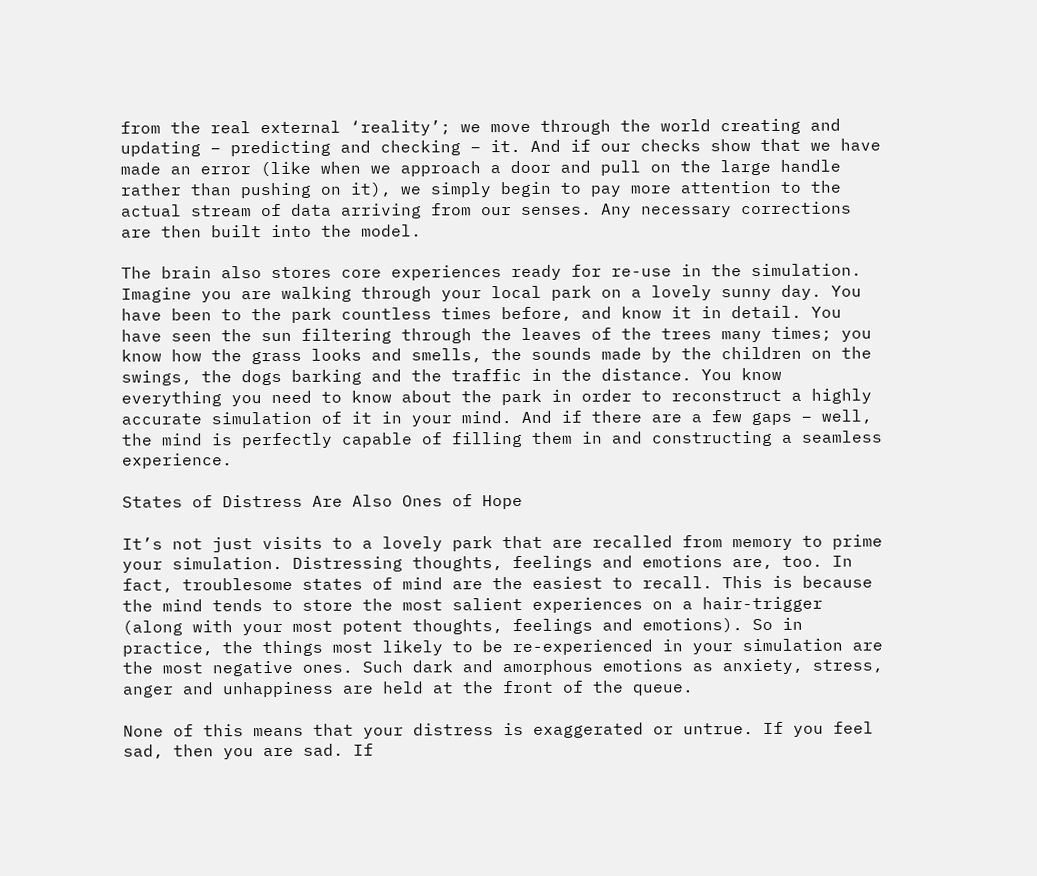from the real external ‘reality’; we move through the world creating and updating – predicting and checking – it. And if our checks show that we have made an error (like when we approach a door and pull on the large handle rather than pushing on it), we simply begin to pay more attention to the actual stream of data arriving from our senses. Any necessary corrections are then built into the model.

The brain also stores core experiences ready for re-use in the simulation. Imagine you are walking through your local park on a lovely sunny day. You have been to the park countless times before, and know it in detail. You have seen the sun filtering through the leaves of the trees many times; you know how the grass looks and smells, the sounds made by the children on the swings, the dogs barking and the traffic in the distance. You know everything you need to know about the park in order to reconstruct a highly accurate simulation of it in your mind. And if there are a few gaps – well, the mind is perfectly capable of filling them in and constructing a seamless experience.

States of Distress Are Also Ones of Hope

It’s not just visits to a lovely park that are recalled from memory to prime your simulation. Distressing thoughts, feelings and emotions are, too. In fact, troublesome states of mind are the easiest to recall. This is because the mind tends to store the most salient experiences on a hair-trigger (along with your most potent thoughts, feelings and emotions). So in practice, the things most likely to be re-experienced in your simulation are the most negative ones. Such dark and amorphous emotions as anxiety, stress, anger and unhappiness are held at the front of the queue.

None of this means that your distress is exaggerated or untrue. If you feel sad, then you are sad. If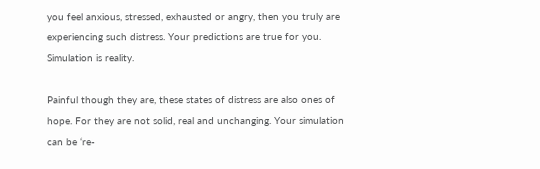you feel anxious, stressed, exhausted or angry, then you truly are experiencing such distress. Your predictions are true for you. Simulation is reality.

Painful though they are, these states of distress are also ones of hope. For they are not solid, real and unchanging. Your simulation can be ‘re-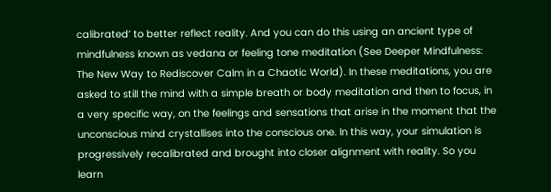calibrated’ to better reflect reality. And you can do this using an ancient type of mindfulness known as vedana or feeling tone meditation (See Deeper Mindfulness: The New Way to Rediscover Calm in a Chaotic World). In these meditations, you are asked to still the mind with a simple breath or body meditation and then to focus, in a very specific way, on the feelings and sensations that arise in the moment that the unconscious mind crystallises into the conscious one. In this way, your simulation is progressively recalibrated and brought into closer alignment with reality. So you learn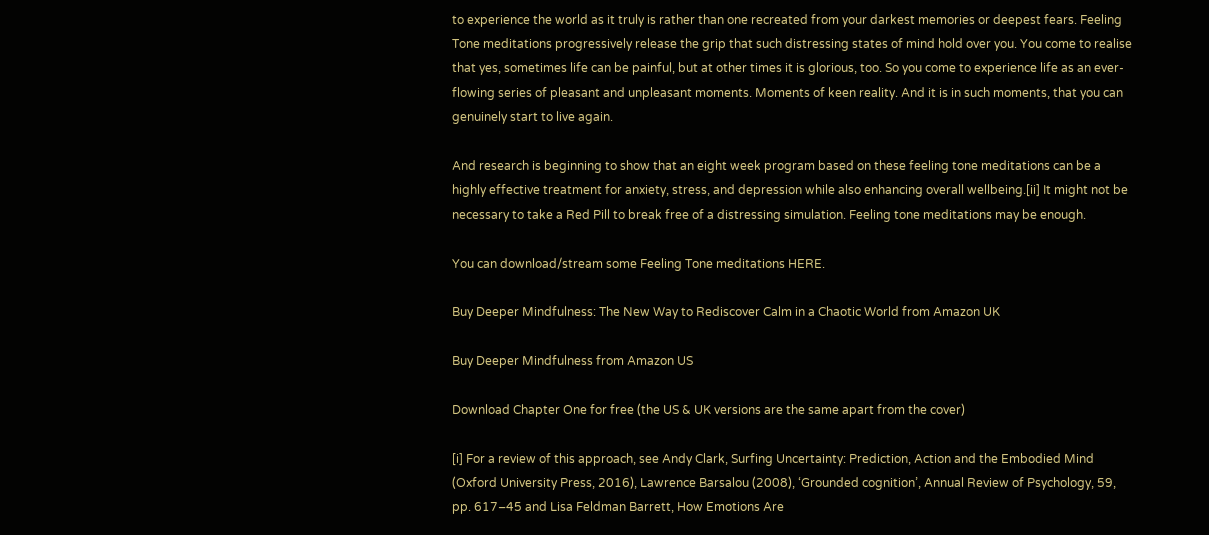to experience the world as it truly is rather than one recreated from your darkest memories or deepest fears. Feeling Tone meditations progressively release the grip that such distressing states of mind hold over you. You come to realise that yes, sometimes life can be painful, but at other times it is glorious, too. So you come to experience life as an ever-flowing series of pleasant and unpleasant moments. Moments of keen reality. And it is in such moments, that you can genuinely start to live again.

And research is beginning to show that an eight week program based on these feeling tone meditations can be a highly effective treatment for anxiety, stress, and depression while also enhancing overall wellbeing.[ii] It might not be necessary to take a Red Pill to break free of a distressing simulation. Feeling tone meditations may be enough.

You can download/stream some Feeling Tone meditations HERE.

Buy Deeper Mindfulness: The New Way to Rediscover Calm in a Chaotic World from Amazon UK

Buy Deeper Mindfulness from Amazon US

Download Chapter One for free (the US & UK versions are the same apart from the cover)

[i] For a review of this approach, see Andy Clark, Surfing Uncertainty: Prediction, Action and the Embodied Mind (Oxford University Press, 2016), Lawrence Barsalou (2008), ‘Grounded cognition’, Annual Review of Psychology, 59, pp. 617–45 and Lisa Feldman Barrett, How Emotions Are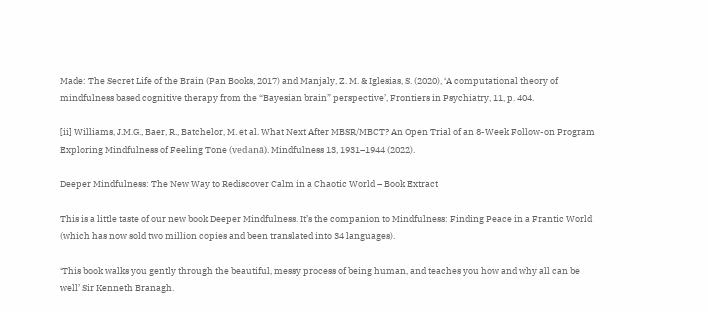Made: The Secret Life of the Brain (Pan Books, 2017) and Manjaly, Z. M. & Iglesias, S. (2020), ‘A computational theory of mindfulness based cognitive therapy from the “Bayesian brain” perspective’, Frontiers in Psychiatry, 11, p. 404.

[ii] Williams, J.M.G., Baer, R., Batchelor, M. et al. What Next After MBSR/MBCT? An Open Trial of an 8-Week Follow-on Program Exploring Mindfulness of Feeling Tone (vedanā). Mindfulness 13, 1931–1944 (2022).

Deeper Mindfulness: The New Way to Rediscover Calm in a Chaotic World – Book Extract

This is a little taste of our new book Deeper Mindfulness. It’s the companion to Mindfulness: Finding Peace in a Frantic World (which has now sold two million copies and been translated into 34 languages).

‘This book walks you gently through the beautiful, messy process of being human, and teaches you how and why all can be well’ Sir Kenneth Branagh.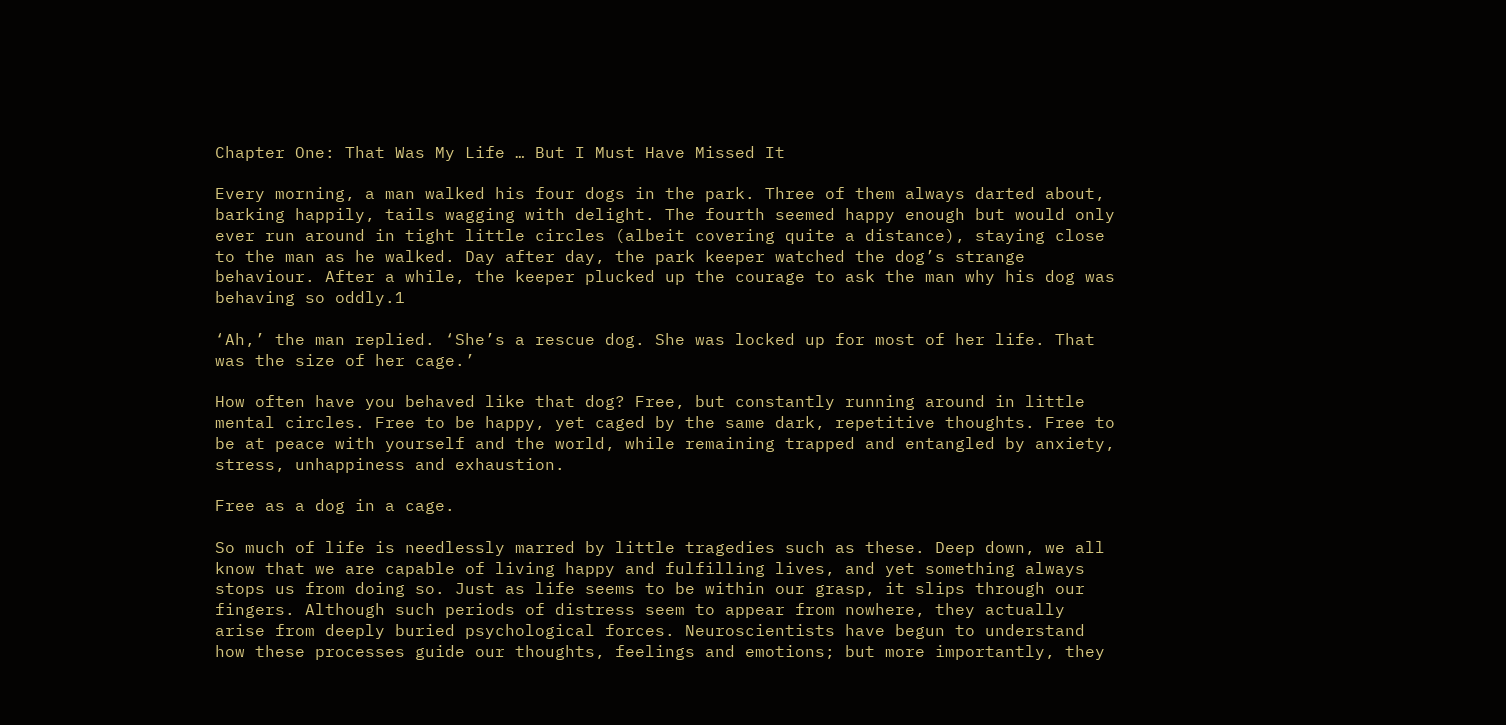Chapter One: That Was My Life … But I Must Have Missed It

Every morning, a man walked his four dogs in the park. Three of them always darted about, barking happily, tails wagging with delight. The fourth seemed happy enough but would only ever run around in tight little circles (albeit covering quite a distance), staying close to the man as he walked. Day after day, the park keeper watched the dog’s strange behaviour. After a while, the keeper plucked up the courage to ask the man why his dog was behaving so oddly.1

‘Ah,’ the man replied. ‘She’s a rescue dog. She was locked up for most of her life. That was the size of her cage.’

How often have you behaved like that dog? Free, but constantly running around in little mental circles. Free to be happy, yet caged by the same dark, repetitive thoughts. Free to be at peace with yourself and the world, while remaining trapped and entangled by anxiety, stress, unhappiness and exhaustion.

Free as a dog in a cage.

So much of life is needlessly marred by little tragedies such as these. Deep down, we all know that we are capable of living happy and fulfilling lives, and yet something always stops us from doing so. Just as life seems to be within our grasp, it slips through our fingers. Although such periods of distress seem to appear from nowhere, they actually arise from deeply buried psychological forces. Neuroscientists have begun to understand how these processes guide our thoughts, feelings and emotions; but more importantly, they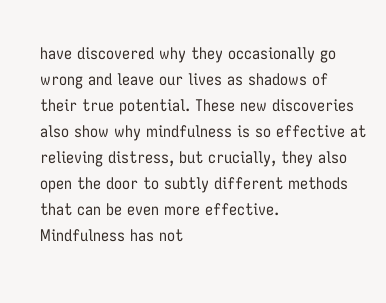have discovered why they occasionally go wrong and leave our lives as shadows of their true potential. These new discoveries also show why mindfulness is so effective at relieving distress, but crucially, they also open the door to subtly different methods that can be even more effective. Mindfulness has not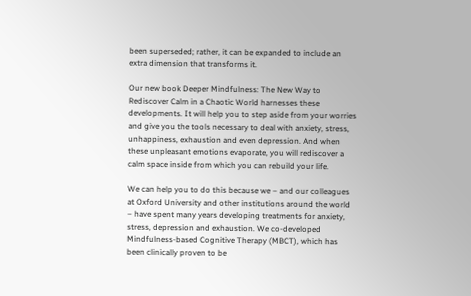been superseded; rather, it can be expanded to include an extra dimension that transforms it.

Our new book Deeper Mindfulness: The New Way to Rediscover Calm in a Chaotic World harnesses these developments. It will help you to step aside from your worries and give you the tools necessary to deal with anxiety, stress, unhappiness, exhaustion and even depression. And when these unpleasant emotions evaporate, you will rediscover a calm space inside from which you can rebuild your life.

We can help you to do this because we – and our colleagues at Oxford University and other institutions around the world – have spent many years developing treatments for anxiety, stress, depression and exhaustion. We co-developed Mindfulness-based Cognitive Therapy (MBCT), which has been clinically proven to be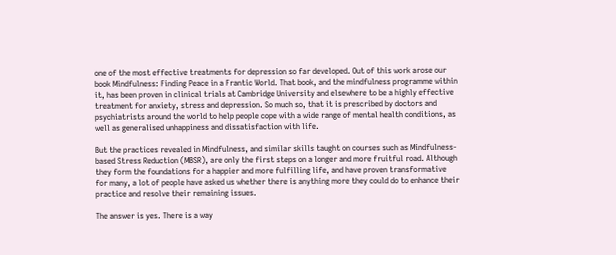one of the most effective treatments for depression so far developed. Out of this work arose our book Mindfulness: Finding Peace in a Frantic World. That book, and the mindfulness programme within it, has been proven in clinical trials at Cambridge University and elsewhere to be a highly effective treatment for anxiety, stress and depression. So much so, that it is prescribed by doctors and psychiatrists around the world to help people cope with a wide range of mental health conditions, as well as generalised unhappiness and dissatisfaction with life.

But the practices revealed in Mindfulness, and similar skills taught on courses such as Mindfulness-based Stress Reduction (MBSR), are only the first steps on a longer and more fruitful road. Although they form the foundations for a happier and more fulfilling life, and have proven transformative for many, a lot of people have asked us whether there is anything more they could do to enhance their practice and resolve their remaining issues.

The answer is yes. There is a way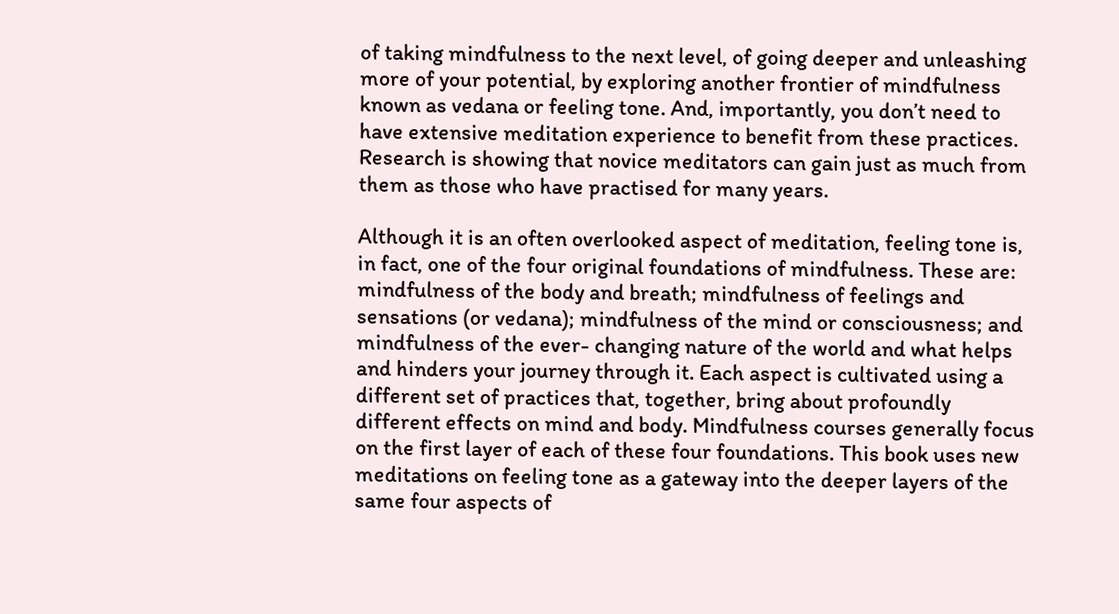of taking mindfulness to the next level, of going deeper and unleashing more of your potential, by exploring another frontier of mindfulness known as vedana or feeling tone. And, importantly, you don’t need to have extensive meditation experience to benefit from these practices. Research is showing that novice meditators can gain just as much from them as those who have practised for many years.

Although it is an often overlooked aspect of meditation, feeling tone is, in fact, one of the four original foundations of mindfulness. These are: mindfulness of the body and breath; mindfulness of feelings and sensations (or vedana); mindfulness of the mind or consciousness; and mindfulness of the ever- changing nature of the world and what helps and hinders your journey through it. Each aspect is cultivated using a different set of practices that, together, bring about profoundly different effects on mind and body. Mindfulness courses generally focus on the first layer of each of these four foundations. This book uses new meditations on feeling tone as a gateway into the deeper layers of the same four aspects of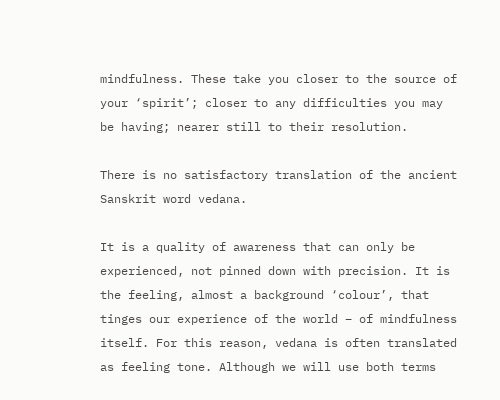mindfulness. These take you closer to the source of your ‘spirit’; closer to any difficulties you may be having; nearer still to their resolution.

There is no satisfactory translation of the ancient Sanskrit word vedana.

It is a quality of awareness that can only be experienced, not pinned down with precision. It is the feeling, almost a background ‘colour’, that tinges our experience of the world – of mindfulness itself. For this reason, vedana is often translated as feeling tone. Although we will use both terms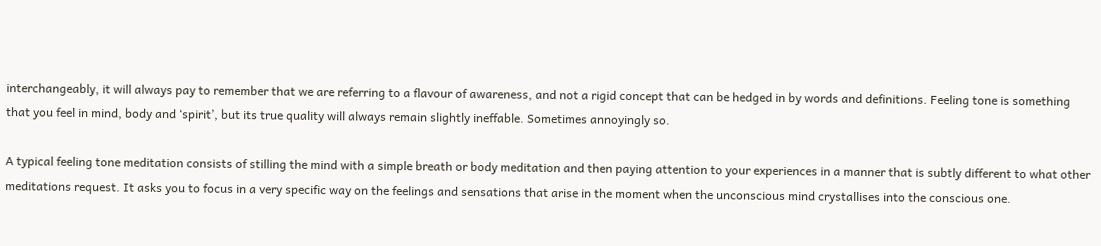interchangeably, it will always pay to remember that we are referring to a flavour of awareness, and not a rigid concept that can be hedged in by words and definitions. Feeling tone is something that you feel in mind, body and ‘spirit’, but its true quality will always remain slightly ineffable. Sometimes annoyingly so.

A typical feeling tone meditation consists of stilling the mind with a simple breath or body meditation and then paying attention to your experiences in a manner that is subtly different to what other meditations request. It asks you to focus in a very specific way on the feelings and sensations that arise in the moment when the unconscious mind crystallises into the conscious one.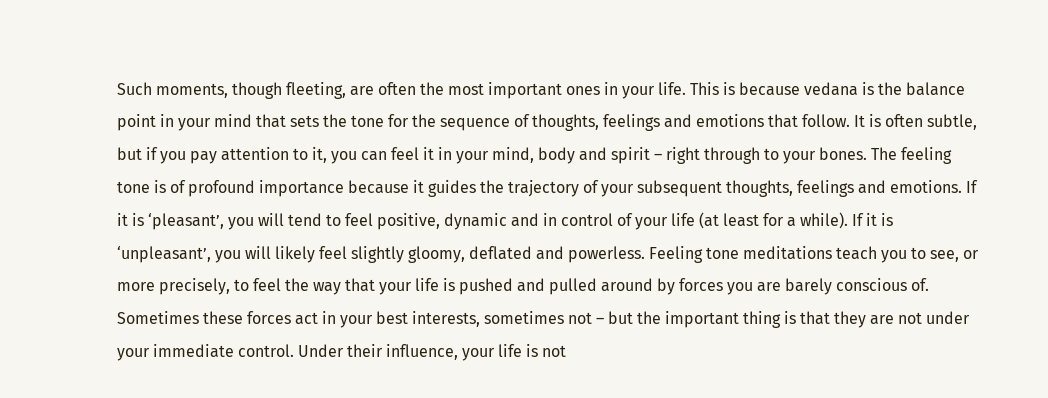Such moments, though fleeting, are often the most important ones in your life. This is because vedana is the balance point in your mind that sets the tone for the sequence of thoughts, feelings and emotions that follow. It is often subtle, but if you pay attention to it, you can feel it in your mind, body and spirit – right through to your bones. The feeling tone is of profound importance because it guides the trajectory of your subsequent thoughts, feelings and emotions. If it is ‘pleasant’, you will tend to feel positive, dynamic and in control of your life (at least for a while). If it is ‘unpleasant’, you will likely feel slightly gloomy, deflated and powerless. Feeling tone meditations teach you to see, or more precisely, to feel the way that your life is pushed and pulled around by forces you are barely conscious of. Sometimes these forces act in your best interests, sometimes not – but the important thing is that they are not under your immediate control. Under their influence, your life is not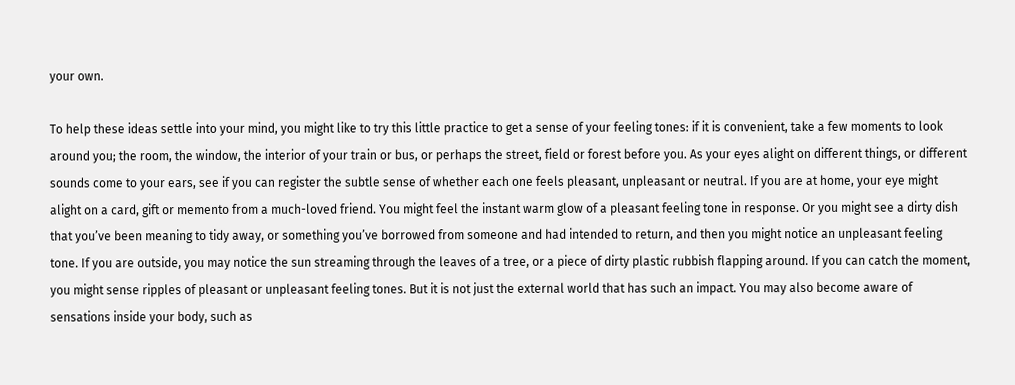your own.

To help these ideas settle into your mind, you might like to try this little practice to get a sense of your feeling tones: if it is convenient, take a few moments to look around you; the room, the window, the interior of your train or bus, or perhaps the street, field or forest before you. As your eyes alight on different things, or different sounds come to your ears, see if you can register the subtle sense of whether each one feels pleasant, unpleasant or neutral. If you are at home, your eye might alight on a card, gift or memento from a much-loved friend. You might feel the instant warm glow of a pleasant feeling tone in response. Or you might see a dirty dish that you’ve been meaning to tidy away, or something you’ve borrowed from someone and had intended to return, and then you might notice an unpleasant feeling tone. If you are outside, you may notice the sun streaming through the leaves of a tree, or a piece of dirty plastic rubbish flapping around. If you can catch the moment, you might sense ripples of pleasant or unpleasant feeling tones. But it is not just the external world that has such an impact. You may also become aware of sensations inside your body, such as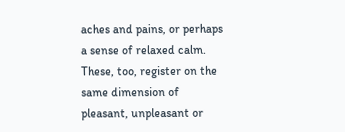aches and pains, or perhaps a sense of relaxed calm. These, too, register on the same dimension of pleasant, unpleasant or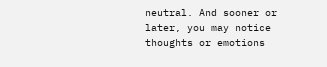neutral. And sooner or later, you may notice thoughts or emotions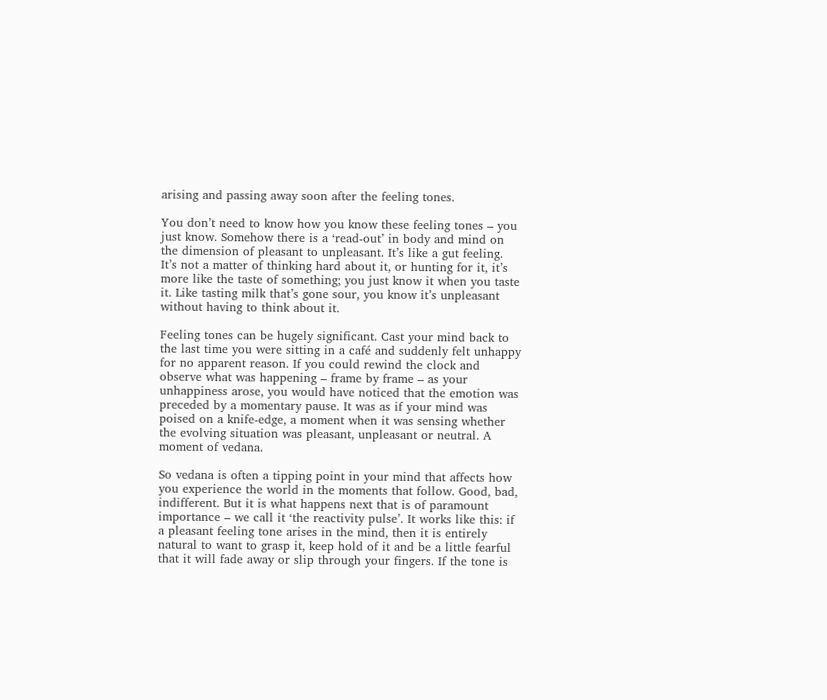arising and passing away soon after the feeling tones.

You don’t need to know how you know these feeling tones – you just know. Somehow there is a ‘read-out’ in body and mind on the dimension of pleasant to unpleasant. It’s like a gut feeling. It’s not a matter of thinking hard about it, or hunting for it, it’s more like the taste of something; you just know it when you taste it. Like tasting milk that’s gone sour, you know it’s unpleasant without having to think about it.

Feeling tones can be hugely significant. Cast your mind back to the last time you were sitting in a café and suddenly felt unhappy for no apparent reason. If you could rewind the clock and observe what was happening – frame by frame – as your unhappiness arose, you would have noticed that the emotion was preceded by a momentary pause. It was as if your mind was poised on a knife-edge, a moment when it was sensing whether the evolving situation was pleasant, unpleasant or neutral. A moment of vedana.

So vedana is often a tipping point in your mind that affects how you experience the world in the moments that follow. Good, bad, indifferent. But it is what happens next that is of paramount importance – we call it ‘the reactivity pulse’. It works like this: if a pleasant feeling tone arises in the mind, then it is entirely natural to want to grasp it, keep hold of it and be a little fearful that it will fade away or slip through your fingers. If the tone is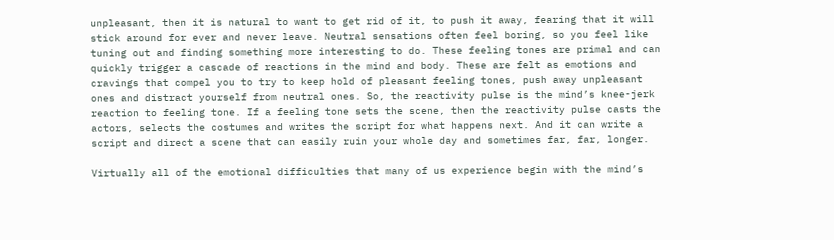unpleasant, then it is natural to want to get rid of it, to push it away, fearing that it will stick around for ever and never leave. Neutral sensations often feel boring, so you feel like tuning out and finding something more interesting to do. These feeling tones are primal and can quickly trigger a cascade of reactions in the mind and body. These are felt as emotions and cravings that compel you to try to keep hold of pleasant feeling tones, push away unpleasant ones and distract yourself from neutral ones. So, the reactivity pulse is the mind’s knee-jerk reaction to feeling tone. If a feeling tone sets the scene, then the reactivity pulse casts the actors, selects the costumes and writes the script for what happens next. And it can write a script and direct a scene that can easily ruin your whole day and sometimes far, far, longer.

Virtually all of the emotional difficulties that many of us experience begin with the mind’s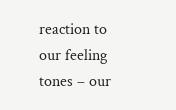reaction to our feeling tones – our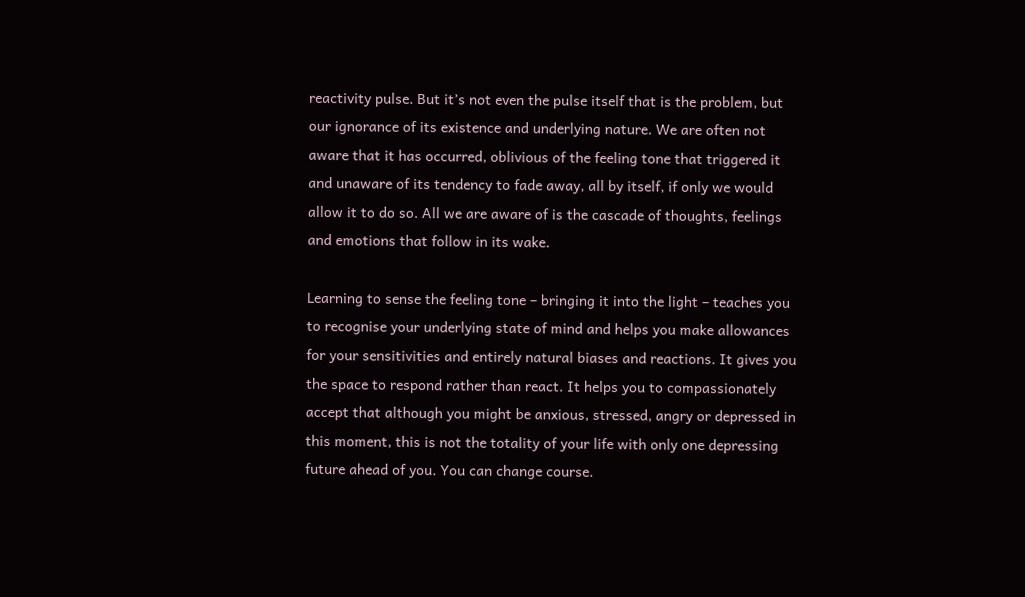reactivity pulse. But it’s not even the pulse itself that is the problem, but our ignorance of its existence and underlying nature. We are often not aware that it has occurred, oblivious of the feeling tone that triggered it and unaware of its tendency to fade away, all by itself, if only we would allow it to do so. All we are aware of is the cascade of thoughts, feelings and emotions that follow in its wake.

Learning to sense the feeling tone – bringing it into the light – teaches you to recognise your underlying state of mind and helps you make allowances for your sensitivities and entirely natural biases and reactions. It gives you the space to respond rather than react. It helps you to compassionately accept that although you might be anxious, stressed, angry or depressed in this moment, this is not the totality of your life with only one depressing future ahead of you. You can change course.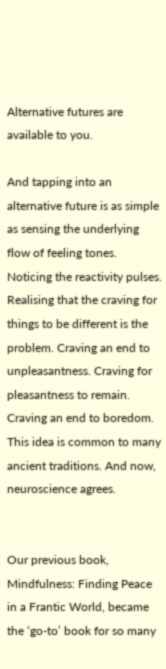Alternative futures are available to you.

And tapping into an alternative future is as simple as sensing the underlying flow of feeling tones. Noticing the reactivity pulses. Realising that the craving for things to be different is the problem. Craving an end to unpleasantness. Craving for pleasantness to remain. Craving an end to boredom. This idea is common to many ancient traditions. And now, neuroscience agrees.


Our previous book, Mindfulness: Finding Peace in a Frantic World, became the ‘go-to’ book for so many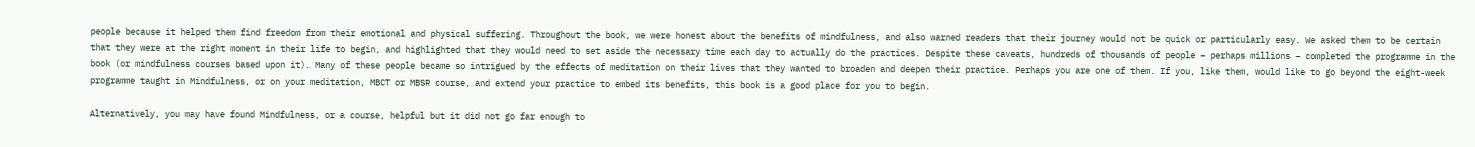people because it helped them find freedom from their emotional and physical suffering. Throughout the book, we were honest about the benefits of mindfulness, and also warned readers that their journey would not be quick or particularly easy. We asked them to be certain that they were at the right moment in their life to begin, and highlighted that they would need to set aside the necessary time each day to actually do the practices. Despite these caveats, hundreds of thousands of people – perhaps millions – completed the programme in the book (or mindfulness courses based upon it). Many of these people became so intrigued by the effects of meditation on their lives that they wanted to broaden and deepen their practice. Perhaps you are one of them. If you, like them, would like to go beyond the eight-week programme taught in Mindfulness, or on your meditation, MBCT or MBSR course, and extend your practice to embed its benefits, this book is a good place for you to begin.

Alternatively, you may have found Mindfulness, or a course, helpful but it did not go far enough to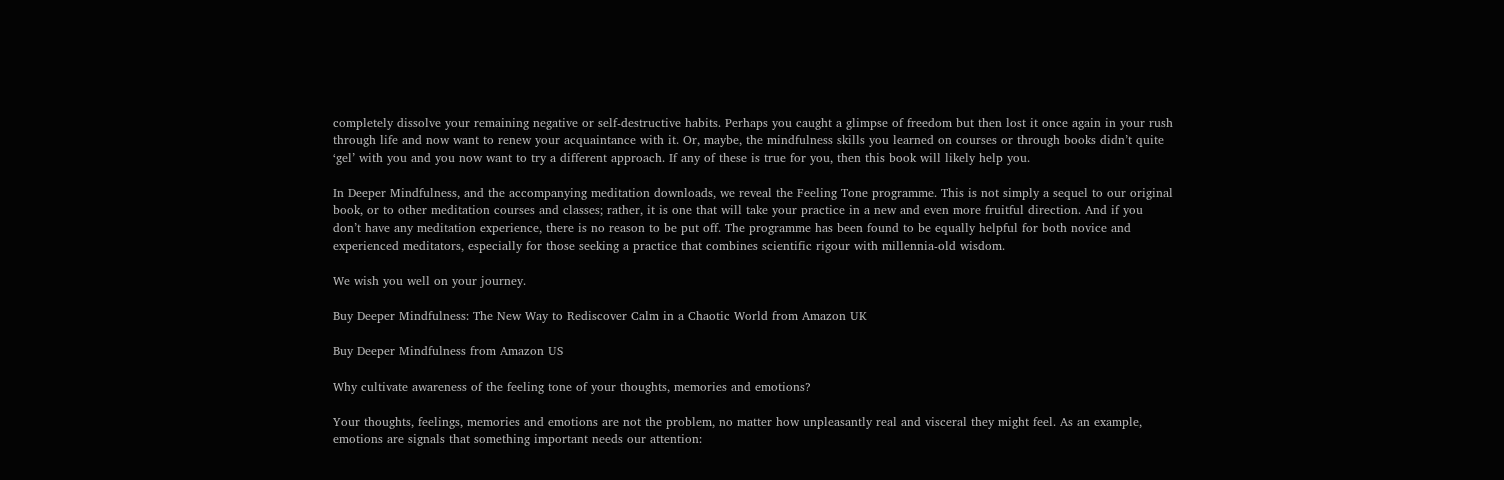completely dissolve your remaining negative or self-destructive habits. Perhaps you caught a glimpse of freedom but then lost it once again in your rush through life and now want to renew your acquaintance with it. Or, maybe, the mindfulness skills you learned on courses or through books didn’t quite ‘gel’ with you and you now want to try a different approach. If any of these is true for you, then this book will likely help you.

In Deeper Mindfulness, and the accompanying meditation downloads, we reveal the Feeling Tone programme. This is not simply a sequel to our original book, or to other meditation courses and classes; rather, it is one that will take your practice in a new and even more fruitful direction. And if you don’t have any meditation experience, there is no reason to be put off. The programme has been found to be equally helpful for both novice and experienced meditators, especially for those seeking a practice that combines scientific rigour with millennia-old wisdom.

We wish you well on your journey.

Buy Deeper Mindfulness: The New Way to Rediscover Calm in a Chaotic World from Amazon UK

Buy Deeper Mindfulness from Amazon US

Why cultivate awareness of the feeling tone of your thoughts, memories and emotions?

Your thoughts, feelings, memories and emotions are not the problem, no matter how unpleasantly real and visceral they might feel. As an example, emotions are signals that something important needs our attention: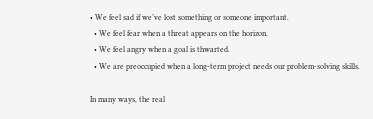• We feel sad if we’ve lost something or someone important.
  • We feel fear when a threat appears on the horizon.
  • We feel angry when a goal is thwarted.
  • We are preoccupied when a long-term project needs our problem-solving skills.

In many ways, the real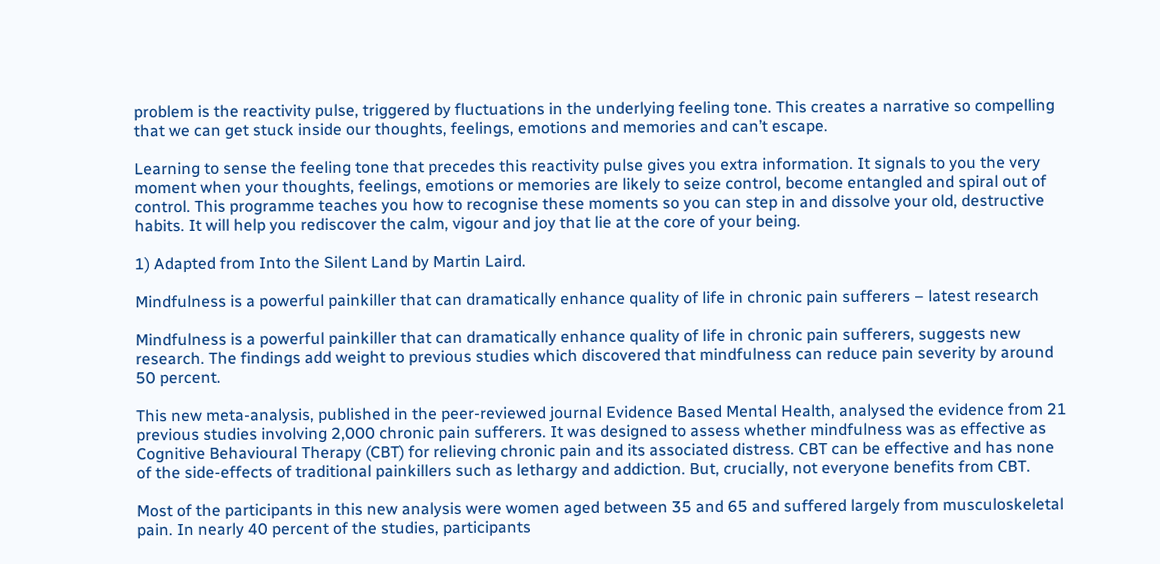problem is the reactivity pulse, triggered by fluctuations in the underlying feeling tone. This creates a narrative so compelling that we can get stuck inside our thoughts, feelings, emotions and memories and can’t escape.

Learning to sense the feeling tone that precedes this reactivity pulse gives you extra information. It signals to you the very moment when your thoughts, feelings, emotions or memories are likely to seize control, become entangled and spiral out of control. This programme teaches you how to recognise these moments so you can step in and dissolve your old, destructive habits. It will help you rediscover the calm, vigour and joy that lie at the core of your being.

1) Adapted from Into the Silent Land by Martin Laird.

Mindfulness is a powerful painkiller that can dramatically enhance quality of life in chronic pain sufferers – latest research

Mindfulness is a powerful painkiller that can dramatically enhance quality of life in chronic pain sufferers, suggests new research. The findings add weight to previous studies which discovered that mindfulness can reduce pain severity by around 50 percent.

This new meta-analysis, published in the peer-reviewed journal Evidence Based Mental Health, analysed the evidence from 21 previous studies involving 2,000 chronic pain sufferers. It was designed to assess whether mindfulness was as effective as Cognitive Behavioural Therapy (CBT) for relieving chronic pain and its associated distress. CBT can be effective and has none of the side-effects of traditional painkillers such as lethargy and addiction. But, crucially, not everyone benefits from CBT.

Most of the participants in this new analysis were women aged between 35 and 65 and suffered largely from musculoskeletal pain. In nearly 40 percent of the studies, participants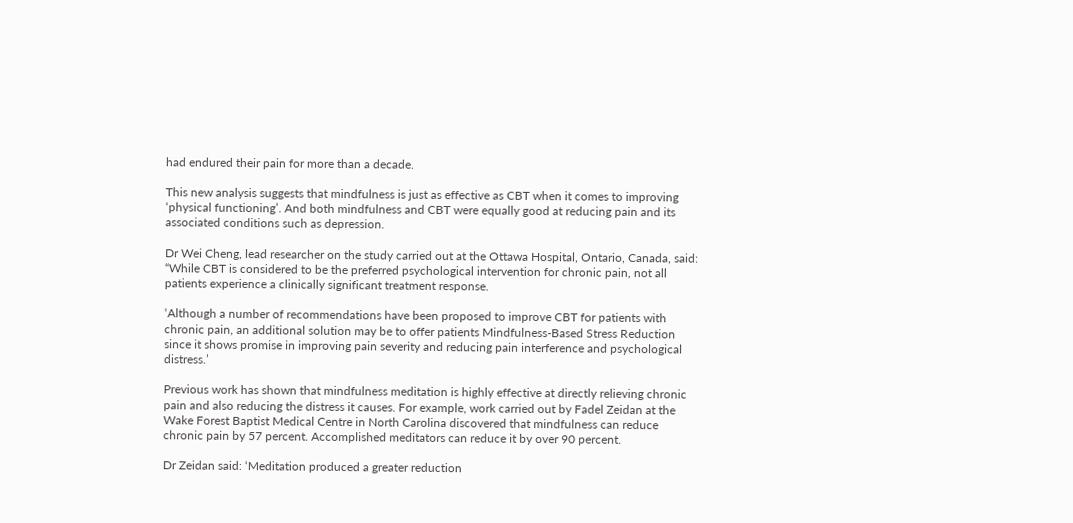had endured their pain for more than a decade.

This new analysis suggests that mindfulness is just as effective as CBT when it comes to improving ‘physical functioning’. And both mindfulness and CBT were equally good at reducing pain and its associated conditions such as depression.

Dr Wei Cheng, lead researcher on the study carried out at the Ottawa Hospital, Ontario, Canada, said: “While CBT is considered to be the preferred psychological intervention for chronic pain, not all patients experience a clinically significant treatment response.

‘Although a number of recommendations have been proposed to improve CBT for patients with chronic pain, an additional solution may be to offer patients Mindfulness-Based Stress Reduction since it shows promise in improving pain severity and reducing pain interference and psychological distress.’

Previous work has shown that mindfulness meditation is highly effective at directly relieving chronic pain and also reducing the distress it causes. For example, work carried out by Fadel Zeidan at the Wake Forest Baptist Medical Centre in North Carolina discovered that mindfulness can reduce chronic pain by 57 percent. Accomplished meditators can reduce it by over 90 percent.

Dr Zeidan said: ‘Meditation produced a greater reduction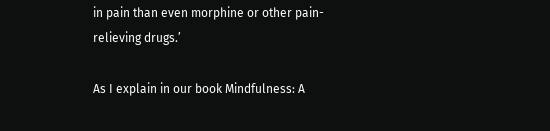in pain than even morphine or other pain-relieving drugs.’

As I explain in our book Mindfulness: A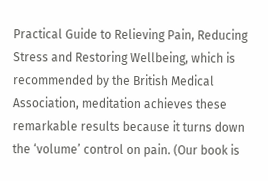Practical Guide to Relieving Pain, Reducing Stress and Restoring Wellbeing, which is recommended by the British Medical Association, meditation achieves these remarkable results because it turns down the ‘volume’ control on pain. (Our book is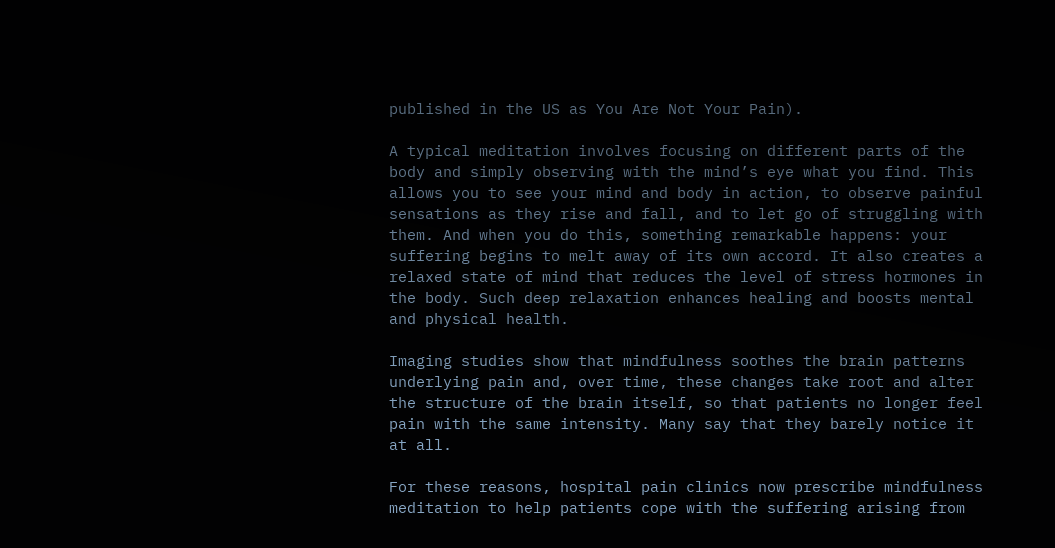published in the US as You Are Not Your Pain).

A typical meditation involves focusing on different parts of the body and simply observing with the mind’s eye what you find. This allows you to see your mind and body in action, to observe painful sensations as they rise and fall, and to let go of struggling with them. And when you do this, something remarkable happens: your suffering begins to melt away of its own accord. It also creates a relaxed state of mind that reduces the level of stress hormones in the body. Such deep relaxation enhances healing and boosts mental and physical health.

Imaging studies show that mindfulness soothes the brain patterns underlying pain and, over time, these changes take root and alter the structure of the brain itself, so that patients no longer feel pain with the same intensity. Many say that they barely notice it at all.

For these reasons, hospital pain clinics now prescribe mindfulness meditation to help patients cope with the suffering arising from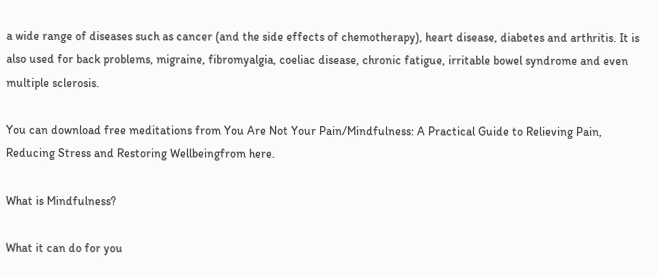a wide range of diseases such as cancer (and the side effects of chemotherapy), heart disease, diabetes and arthritis. It is also used for back problems, migraine, fibromyalgia, coeliac disease, chronic fatigue, irritable bowel syndrome and even multiple sclerosis.

You can download free meditations from You Are Not Your Pain/Mindfulness: A Practical Guide to Relieving Pain, Reducing Stress and Restoring Wellbeingfrom here.

What is Mindfulness?

What it can do for you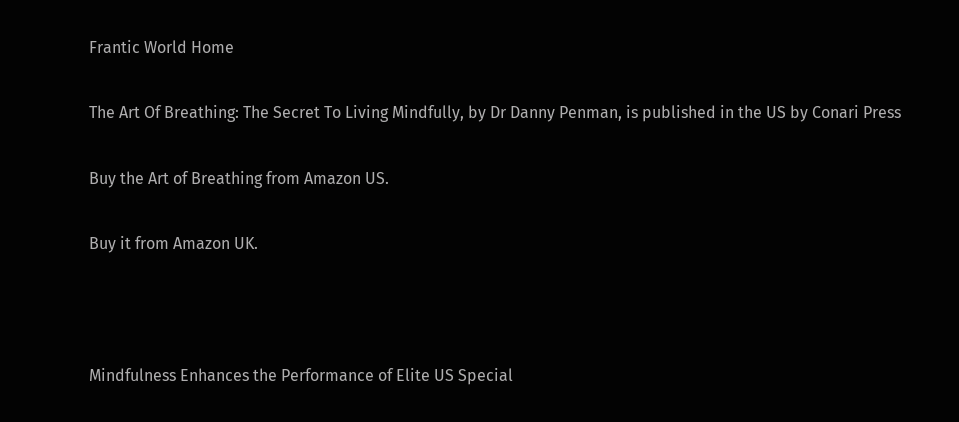Frantic World Home

The Art Of Breathing: The Secret To Living Mindfully, by Dr Danny Penman, is published in the US by Conari Press

Buy the Art of Breathing from Amazon US.

Buy it from Amazon UK.



Mindfulness Enhances the Performance of Elite US Special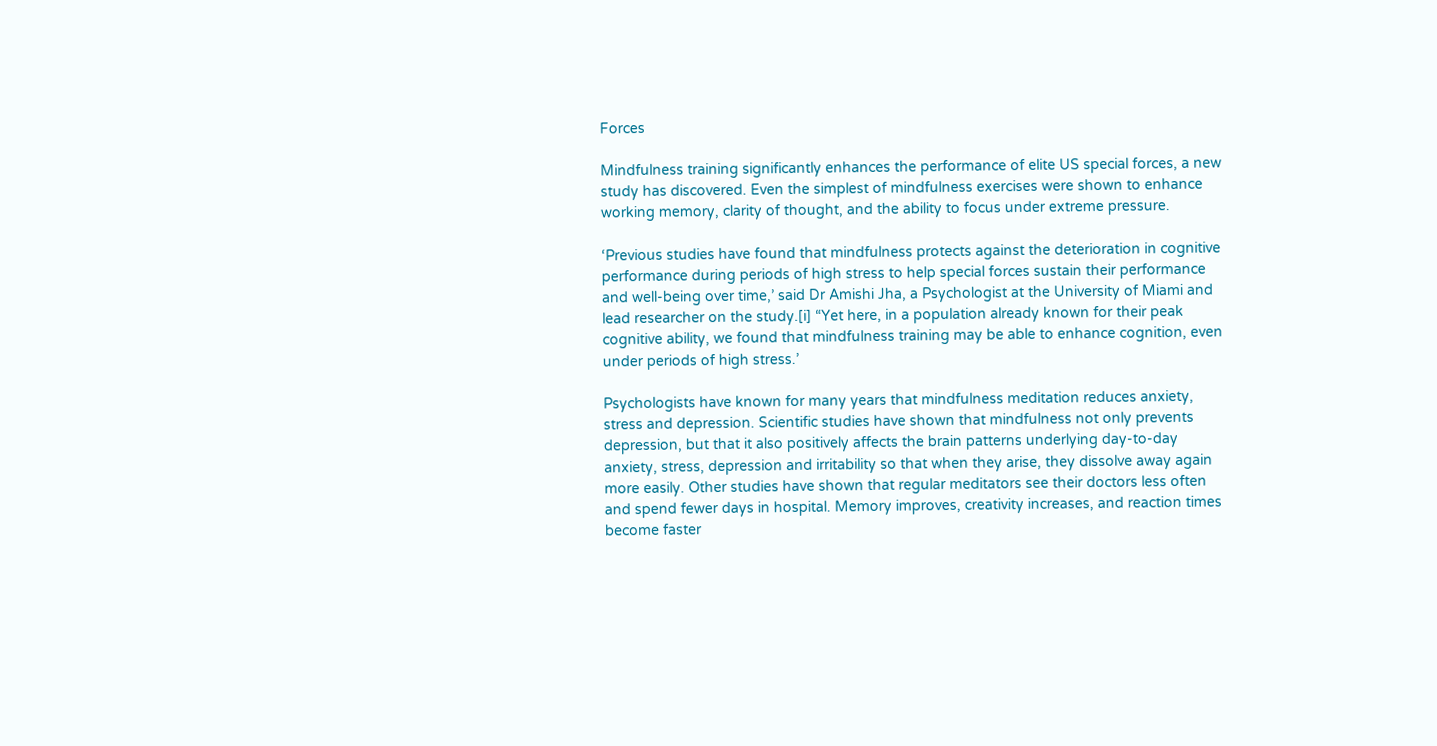Forces

Mindfulness training significantly enhances the performance of elite US special forces, a new study has discovered. Even the simplest of mindfulness exercises were shown to enhance working memory, clarity of thought, and the ability to focus under extreme pressure.

‘Previous studies have found that mindfulness protects against the deterioration in cognitive performance during periods of high stress to help special forces sustain their performance and well-being over time,’ said Dr Amishi Jha, a Psychologist at the University of Miami and lead researcher on the study.[i] “Yet here, in a population already known for their peak cognitive ability, we found that mindfulness training may be able to enhance cognition, even under periods of high stress.’

Psychologists have known for many years that mindfulness meditation reduces anxiety, stress and depression. Scientific studies have shown that mindfulness not only prevents depression, but that it also positively affects the brain patterns underlying day-to-day anxiety, stress, depression and irritability so that when they arise, they dissolve away again more easily. Other studies have shown that regular meditators see their doctors less often and spend fewer days in hospital. Memory improves, creativity increases, and reaction times become faster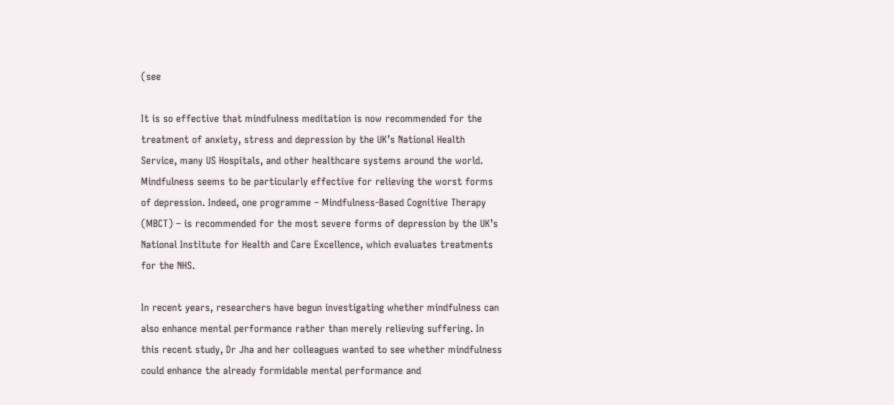(see

It is so effective that mindfulness meditation is now recommended for the treatment of anxiety, stress and depression by the UK’s National Health Service, many US Hospitals, and other healthcare systems around the world. Mindfulness seems to be particularly effective for relieving the worst forms of depression. Indeed, one programme – Mindfulness-Based Cognitive Therapy (MBCT) – is recommended for the most severe forms of depression by the UK’s National Institute for Health and Care Excellence, which evaluates treatments for the NHS.

In recent years, researchers have begun investigating whether mindfulness can also enhance mental performance rather than merely relieving suffering. In this recent study, Dr Jha and her colleagues wanted to see whether mindfulness could enhance the already formidable mental performance and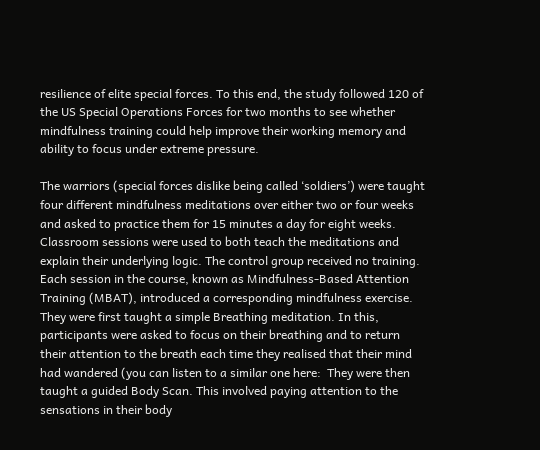resilience of elite special forces. To this end, the study followed 120 of the US Special Operations Forces for two months to see whether mindfulness training could help improve their working memory and ability to focus under extreme pressure.

The warriors (special forces dislike being called ‘soldiers’) were taught four different mindfulness meditations over either two or four weeks and asked to practice them for 15 minutes a day for eight weeks. Classroom sessions were used to both teach the meditations and explain their underlying logic. The control group received no training. Each session in the course, known as Mindfulness-Based Attention Training (MBAT), introduced a corresponding mindfulness exercise. They were first taught a simple Breathing meditation. In this, participants were asked to focus on their breathing and to return their attention to the breath each time they realised that their mind had wandered (you can listen to a similar one here:  They were then taught a guided Body Scan. This involved paying attention to the sensations in their body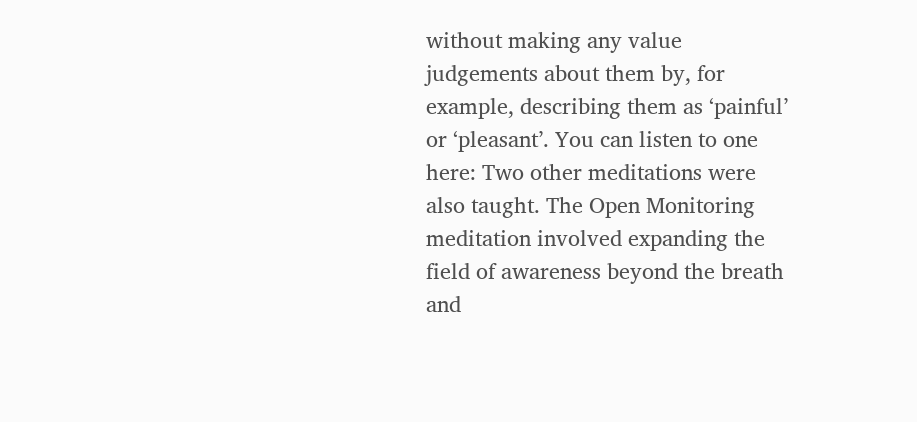without making any value judgements about them by, for example, describing them as ‘painful’ or ‘pleasant’. You can listen to one here: Two other meditations were also taught. The Open Monitoring meditation involved expanding the field of awareness beyond the breath and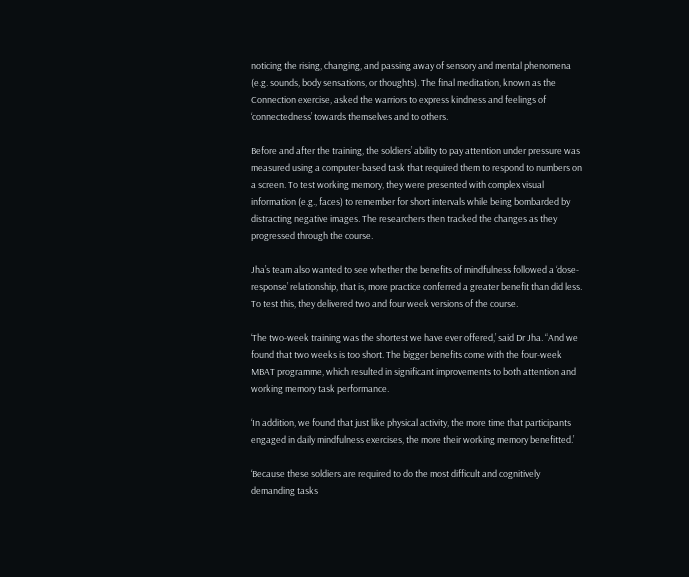noticing the rising, changing, and passing away of sensory and mental phenomena (e.g. sounds, body sensations, or thoughts). The final meditation, known as the Connection exercise, asked the warriors to express kindness and feelings of ‘connectedness’ towards themselves and to others.

Before and after the training, the soldiers’ ability to pay attention under pressure was measured using a computer-based task that required them to respond to numbers on a screen. To test working memory, they were presented with complex visual information (e.g., faces) to remember for short intervals while being bombarded by distracting negative images. The researchers then tracked the changes as they progressed through the course.

Jha’s team also wanted to see whether the benefits of mindfulness followed a ‘dose-response’ relationship, that is, more practice conferred a greater benefit than did less. To test this, they delivered two and four week versions of the course.

‘The two-week training was the shortest we have ever offered,’ said Dr Jha. “And we found that two weeks is too short. The bigger benefits come with the four-week MBAT programme, which resulted in significant improvements to both attention and working memory task performance.

‘In addition, we found that just like physical activity, the more time that participants engaged in daily mindfulness exercises, the more their working memory benefitted.’

‘Because these soldiers are required to do the most difficult and cognitively demanding tasks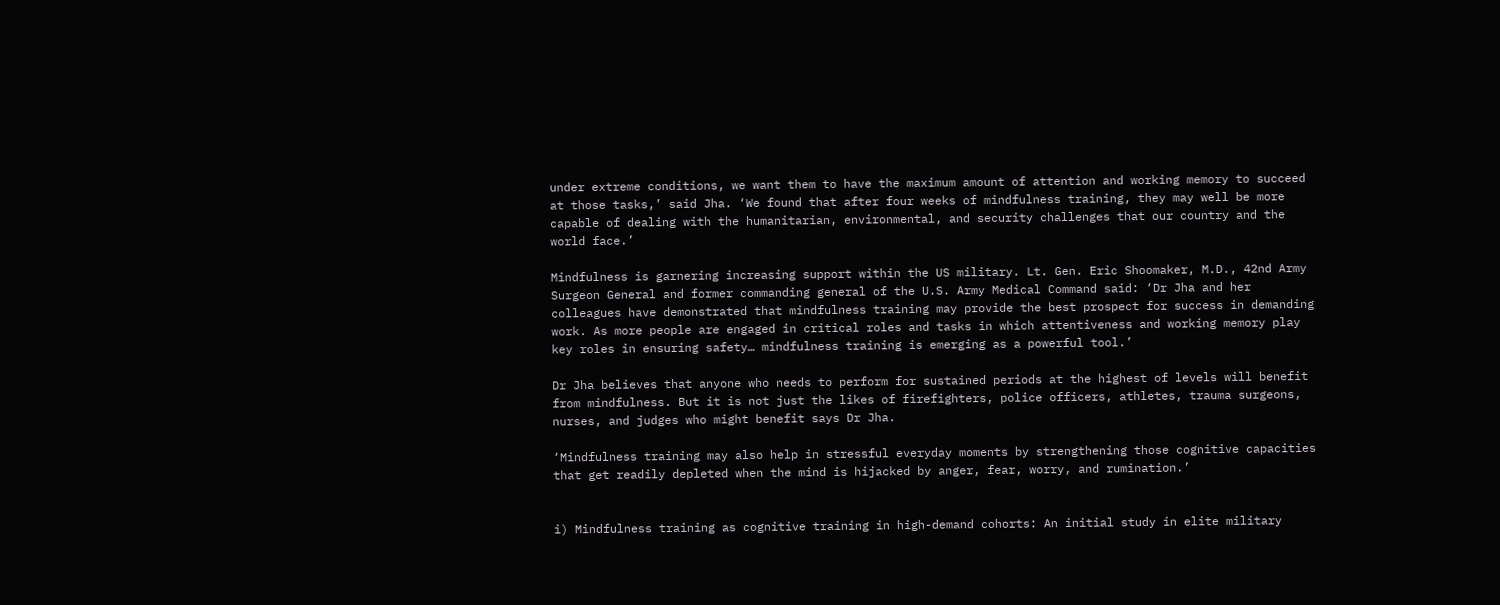under extreme conditions, we want them to have the maximum amount of attention and working memory to succeed at those tasks,’ said Jha. ‘We found that after four weeks of mindfulness training, they may well be more capable of dealing with the humanitarian, environmental, and security challenges that our country and the world face.’

Mindfulness is garnering increasing support within the US military. Lt. Gen. Eric Shoomaker, M.D., 42nd Army Surgeon General and former commanding general of the U.S. Army Medical Command said: ‘Dr Jha and her colleagues have demonstrated that mindfulness training may provide the best prospect for success in demanding work. As more people are engaged in critical roles and tasks in which attentiveness and working memory play key roles in ensuring safety… mindfulness training is emerging as a powerful tool.’

Dr Jha believes that anyone who needs to perform for sustained periods at the highest of levels will benefit from mindfulness. But it is not just the likes of firefighters, police officers, athletes, trauma surgeons, nurses, and judges who might benefit says Dr Jha.

‘Mindfulness training may also help in stressful everyday moments by strengthening those cognitive capacities that get readily depleted when the mind is hijacked by anger, fear, worry, and rumination.’


i) Mindfulness training as cognitive training in high-demand cohorts: An initial study in elite military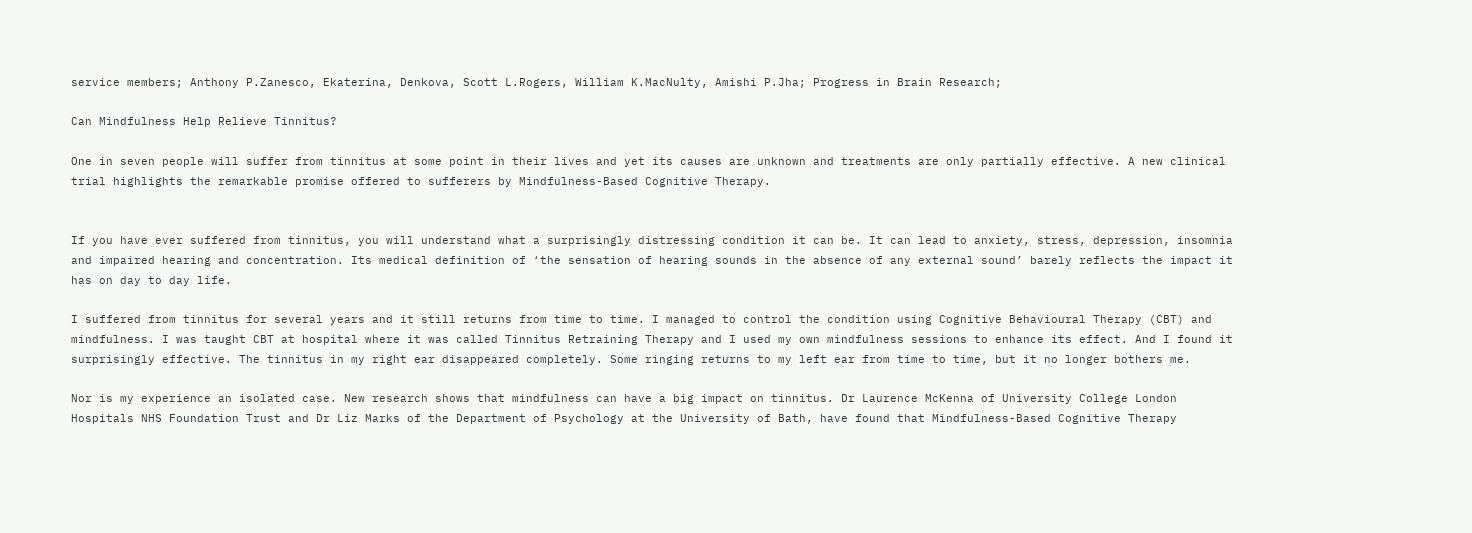service members; Anthony P.Zanesco, Ekaterina, Denkova, Scott L.Rogers, William K.MacNulty, Amishi P.Jha; Progress in Brain Research;

Can Mindfulness Help Relieve Tinnitus?

One in seven people will suffer from tinnitus at some point in their lives and yet its causes are unknown and treatments are only partially effective. A new clinical trial highlights the remarkable promise offered to sufferers by Mindfulness-Based Cognitive Therapy.


If you have ever suffered from tinnitus, you will understand what a surprisingly distressing condition it can be. It can lead to anxiety, stress, depression, insomnia and impaired hearing and concentration. Its medical definition of ‘the sensation of hearing sounds in the absence of any external sound’ barely reflects the impact it has on day to day life.

I suffered from tinnitus for several years and it still returns from time to time. I managed to control the condition using Cognitive Behavioural Therapy (CBT) and mindfulness. I was taught CBT at hospital where it was called Tinnitus Retraining Therapy and I used my own mindfulness sessions to enhance its effect. And I found it surprisingly effective. The tinnitus in my right ear disappeared completely. Some ringing returns to my left ear from time to time, but it no longer bothers me.

Nor is my experience an isolated case. New research shows that mindfulness can have a big impact on tinnitus. Dr Laurence McKenna of University College London Hospitals NHS Foundation Trust and Dr Liz Marks of the Department of Psychology at the University of Bath, have found that Mindfulness-Based Cognitive Therapy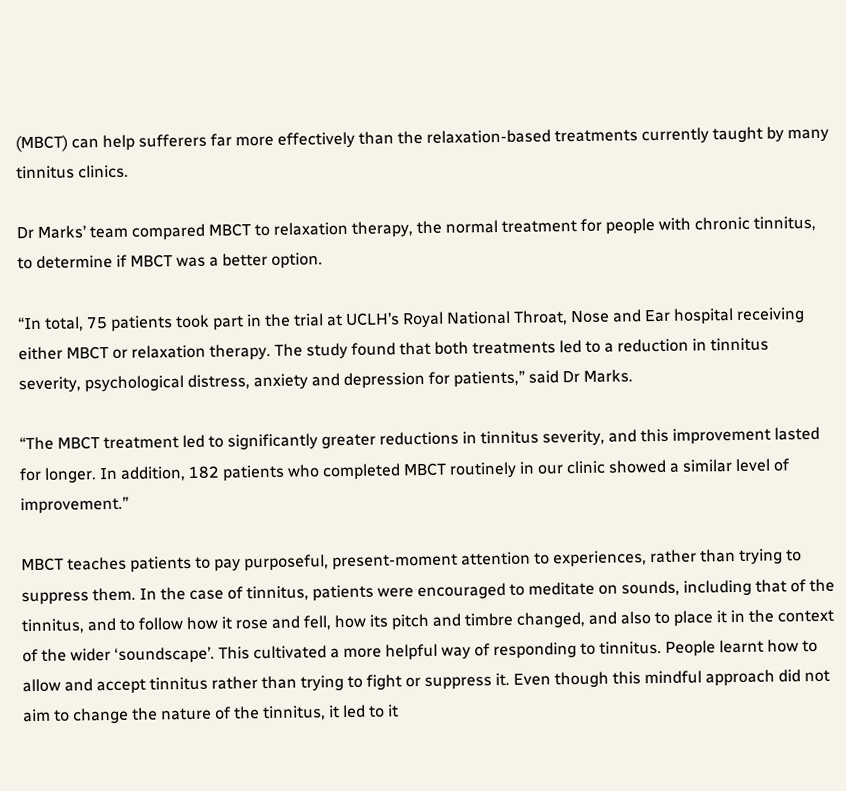(MBCT) can help sufferers far more effectively than the relaxation-based treatments currently taught by many tinnitus clinics.

Dr Marks’ team compared MBCT to relaxation therapy, the normal treatment for people with chronic tinnitus, to determine if MBCT was a better option.

“In total, 75 patients took part in the trial at UCLH’s Royal National Throat, Nose and Ear hospital receiving either MBCT or relaxation therapy. The study found that both treatments led to a reduction in tinnitus severity, psychological distress, anxiety and depression for patients,” said Dr Marks.

“The MBCT treatment led to significantly greater reductions in tinnitus severity, and this improvement lasted for longer. In addition, 182 patients who completed MBCT routinely in our clinic showed a similar level of improvement.”

MBCT teaches patients to pay purposeful, present-moment attention to experiences, rather than trying to suppress them. In the case of tinnitus, patients were encouraged to meditate on sounds, including that of the tinnitus, and to follow how it rose and fell, how its pitch and timbre changed, and also to place it in the context of the wider ‘soundscape’. This cultivated a more helpful way of responding to tinnitus. People learnt how to allow and accept tinnitus rather than trying to fight or suppress it. Even though this mindful approach did not aim to change the nature of the tinnitus, it led to it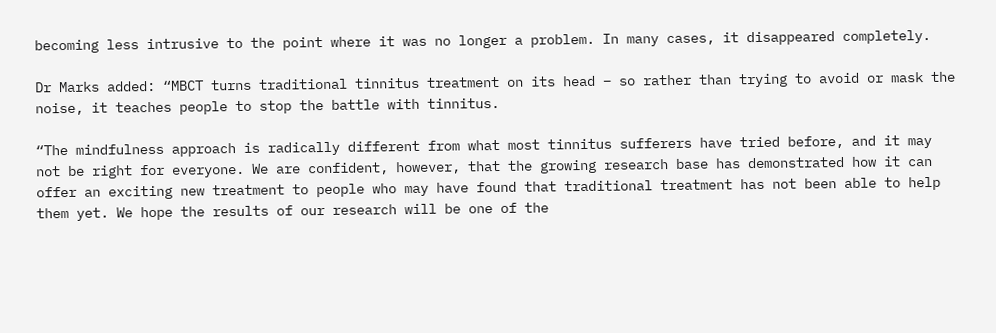becoming less intrusive to the point where it was no longer a problem. In many cases, it disappeared completely.

Dr Marks added: “MBCT turns traditional tinnitus treatment on its head – so rather than trying to avoid or mask the noise, it teaches people to stop the battle with tinnitus.

“The mindfulness approach is radically different from what most tinnitus sufferers have tried before, and it may not be right for everyone. We are confident, however, that the growing research base has demonstrated how it can offer an exciting new treatment to people who may have found that traditional treatment has not been able to help them yet. We hope the results of our research will be one of the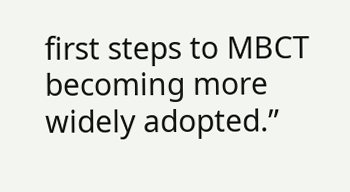first steps to MBCT becoming more widely adopted.”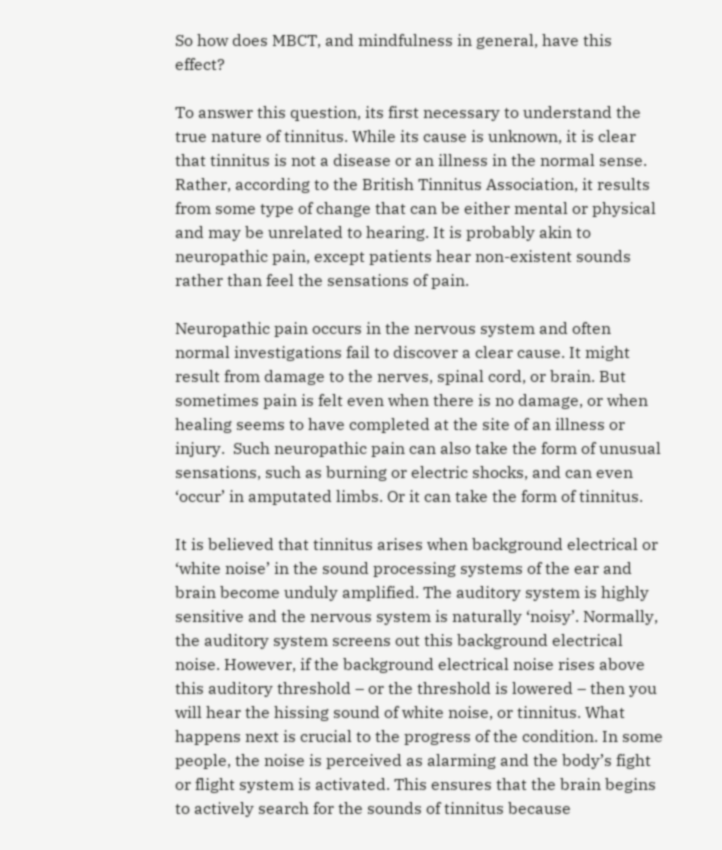So how does MBCT, and mindfulness in general, have this effect?

To answer this question, its first necessary to understand the true nature of tinnitus. While its cause is unknown, it is clear that tinnitus is not a disease or an illness in the normal sense. Rather, according to the British Tinnitus Association, it results from some type of change that can be either mental or physical and may be unrelated to hearing. It is probably akin to neuropathic pain, except patients hear non-existent sounds rather than feel the sensations of pain.

Neuropathic pain occurs in the nervous system and often normal investigations fail to discover a clear cause. It might result from damage to the nerves, spinal cord, or brain. But sometimes pain is felt even when there is no damage, or when healing seems to have completed at the site of an illness or injury.  Such neuropathic pain can also take the form of unusual sensations, such as burning or electric shocks, and can even ‘occur’ in amputated limbs. Or it can take the form of tinnitus.

It is believed that tinnitus arises when background electrical or ‘white noise’ in the sound processing systems of the ear and brain become unduly amplified. The auditory system is highly sensitive and the nervous system is naturally ‘noisy’. Normally, the auditory system screens out this background electrical noise. However, if the background electrical noise rises above this auditory threshold – or the threshold is lowered – then you will hear the hissing sound of white noise, or tinnitus. What happens next is crucial to the progress of the condition. In some people, the noise is perceived as alarming and the body’s fight or flight system is activated. This ensures that the brain begins to actively search for the sounds of tinnitus because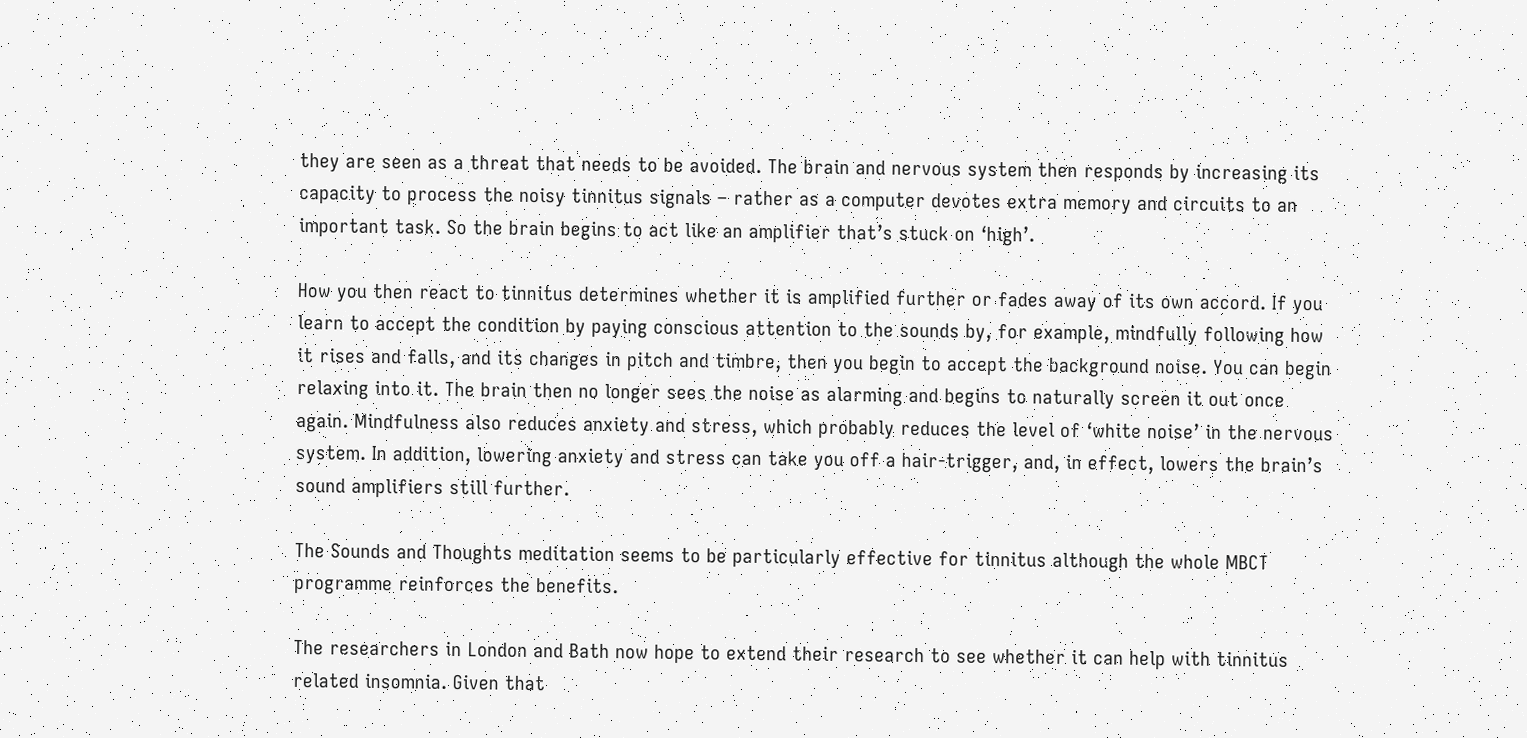they are seen as a threat that needs to be avoided. The brain and nervous system then responds by increasing its capacity to process the noisy tinnitus signals – rather as a computer devotes extra memory and circuits to an important task. So the brain begins to act like an amplifier that’s stuck on ‘high’.

How you then react to tinnitus determines whether it is amplified further or fades away of its own accord. If you learn to accept the condition by paying conscious attention to the sounds by, for example, mindfully following how it rises and falls, and its changes in pitch and timbre, then you begin to accept the background noise. You can begin relaxing into it. The brain then no longer sees the noise as alarming and begins to naturally screen it out once again. Mindfulness also reduces anxiety and stress, which probably reduces the level of ‘white noise’ in the nervous system. In addition, lowering anxiety and stress can take you off a hair-trigger, and, in effect, lowers the brain’s sound amplifiers still further.

The Sounds and Thoughts meditation seems to be particularly effective for tinnitus although the whole MBCT programme reinforces the benefits.

The researchers in London and Bath now hope to extend their research to see whether it can help with tinnitus related insomnia. Given that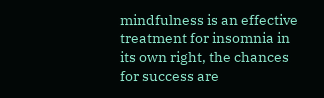mindfulness is an effective treatment for insomnia in its own right, the chances for success are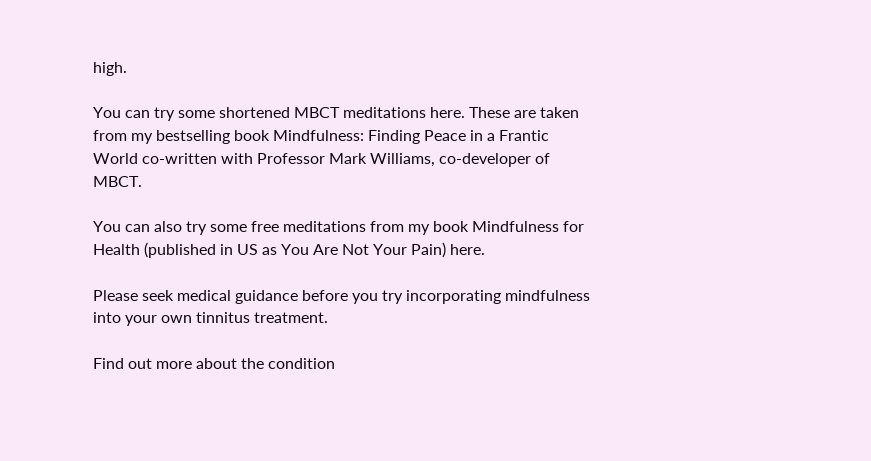high.

You can try some shortened MBCT meditations here. These are taken from my bestselling book Mindfulness: Finding Peace in a Frantic World co-written with Professor Mark Williams, co-developer of MBCT.

You can also try some free meditations from my book Mindfulness for Health (published in US as You Are Not Your Pain) here.

Please seek medical guidance before you try incorporating mindfulness into your own tinnitus treatment.

Find out more about the condition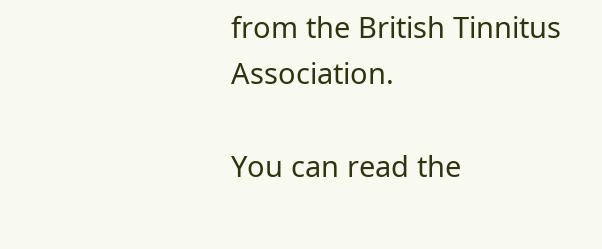from the British Tinnitus Association.

You can read the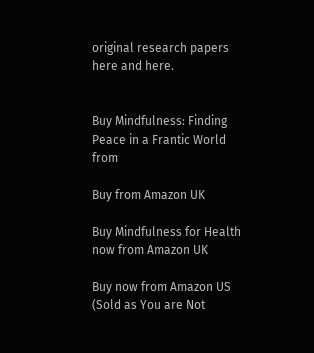original research papers here and here.


Buy Mindfulness: Finding Peace in a Frantic World from

Buy from Amazon UK

Buy Mindfulness for Health now from Amazon UK

Buy now from Amazon US (Sold as You are Not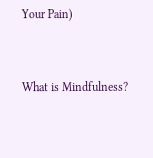Your Pain)


What is Mindfulness?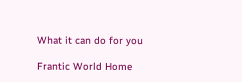What it can do for you

Frantic World Home